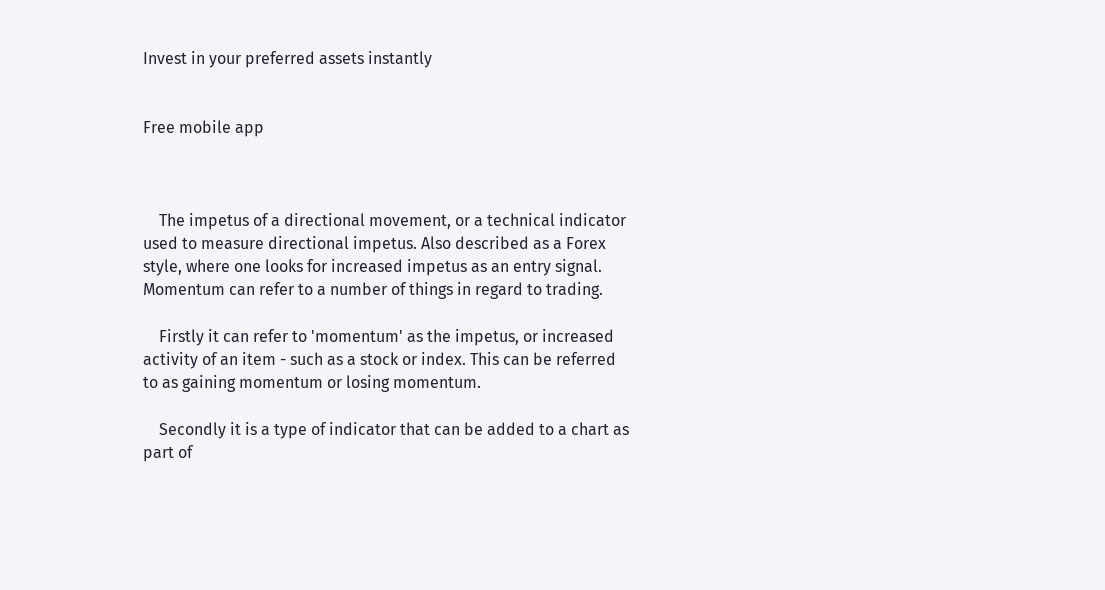Invest in your preferred assets instantly


Free mobile app



    The impetus of a directional movement, or a technical indicator used to measure directional impetus. Also described as a Forex style, where one looks for increased impetus as an entry signal. Momentum can refer to a number of things in regard to trading.

    Firstly it can refer to 'momentum' as the impetus, or increased activity of an item - such as a stock or index. This can be referred to as gaining momentum or losing momentum.

    Secondly it is a type of indicator that can be added to a chart as part of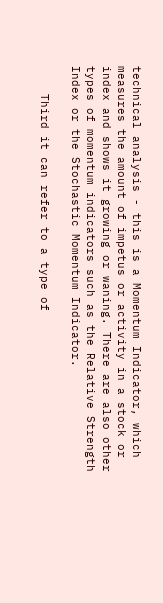technical analysis - this is a Momentum Indicator, which measures the amount of impetus or activity in a stock or index and shows it growing or waning. There are also other types of momentum indicators such as the Relative Strength Index or the Stochastic Momentum Indicator.

    Third it can refer to a type of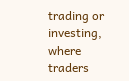trading or investing, where traders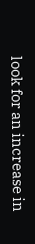look for an increase in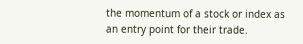the momentum of a stock or index as an entry point for their trade.